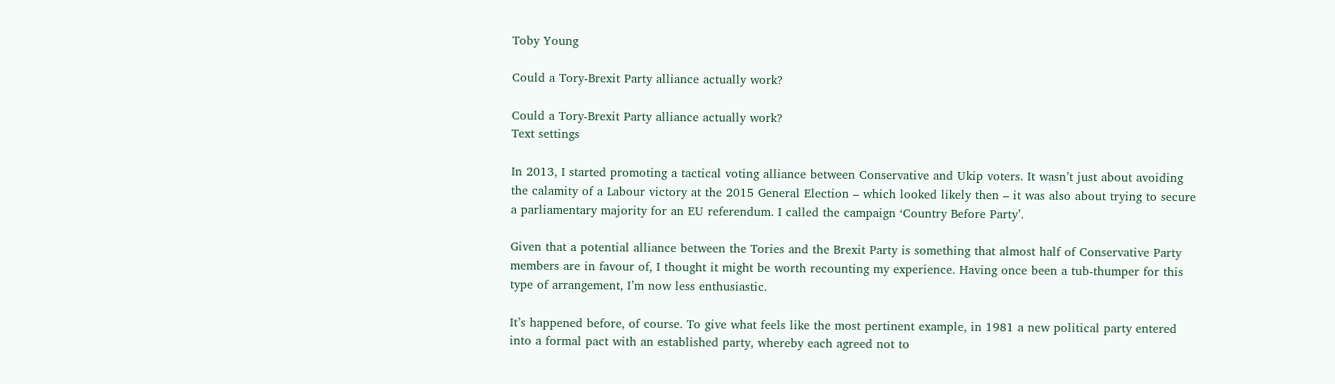Toby Young

Could a Tory-Brexit Party alliance actually work?

Could a Tory-Brexit Party alliance actually work?
Text settings

In 2013, I started promoting a tactical voting alliance between Conservative and Ukip voters. It wasn’t just about avoiding the calamity of a Labour victory at the 2015 General Election – which looked likely then – it was also about trying to secure a parliamentary majority for an EU referendum. I called the campaign ‘Country Before Party’.

Given that a potential alliance between the Tories and the Brexit Party is something that almost half of Conservative Party members are in favour of, I thought it might be worth recounting my experience. Having once been a tub-thumper for this type of arrangement, I’m now less enthusiastic.

It’s happened before, of course. To give what feels like the most pertinent example, in 1981 a new political party entered into a formal pact with an established party, whereby each agreed not to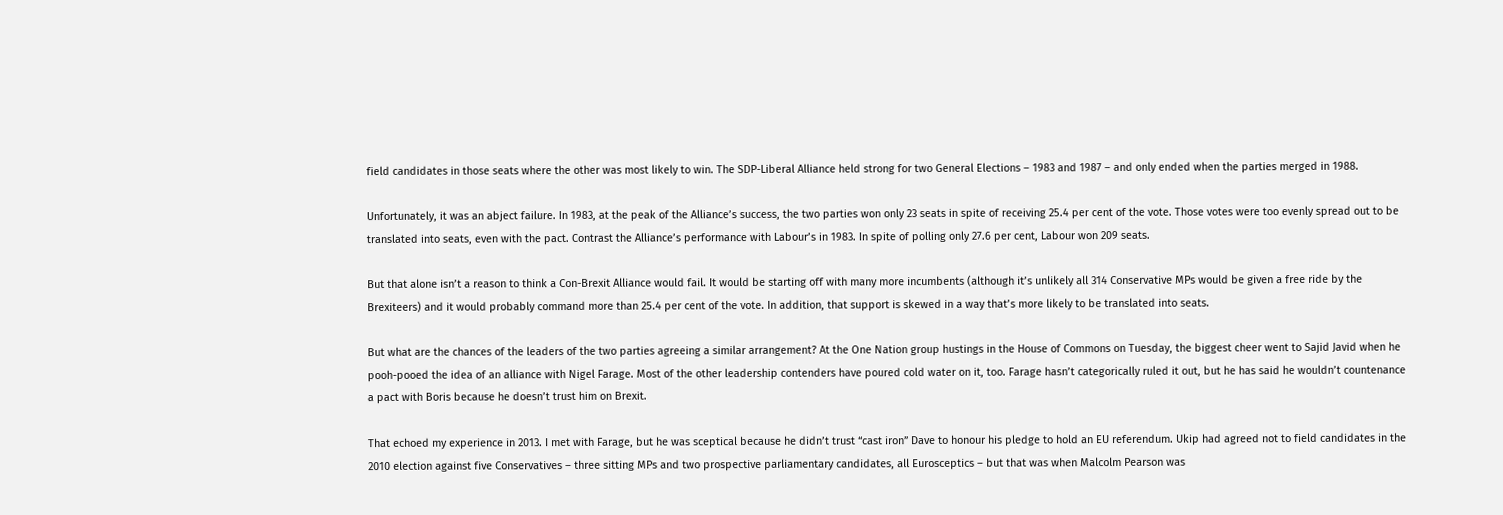field candidates in those seats where the other was most likely to win. The SDP-Liberal Alliance held strong for two General Elections – 1983 and 1987 – and only ended when the parties merged in 1988.

Unfortunately, it was an abject failure. In 1983, at the peak of the Alliance’s success, the two parties won only 23 seats in spite of receiving 25.4 per cent of the vote. Those votes were too evenly spread out to be translated into seats, even with the pact. Contrast the Alliance’s performance with Labour’s in 1983. In spite of polling only 27.6 per cent, Labour won 209 seats.

But that alone isn’t a reason to think a Con-Brexit Alliance would fail. It would be starting off with many more incumbents (although it’s unlikely all 314 Conservative MPs would be given a free ride by the Brexiteers) and it would probably command more than 25.4 per cent of the vote. In addition, that support is skewed in a way that’s more likely to be translated into seats.

But what are the chances of the leaders of the two parties agreeing a similar arrangement? At the One Nation group hustings in the House of Commons on Tuesday, the biggest cheer went to Sajid Javid when he pooh-pooed the idea of an alliance with Nigel Farage. Most of the other leadership contenders have poured cold water on it, too. Farage hasn’t categorically ruled it out, but he has said he wouldn’t countenance a pact with Boris because he doesn’t trust him on Brexit.

That echoed my experience in 2013. I met with Farage, but he was sceptical because he didn’t trust “cast iron” Dave to honour his pledge to hold an EU referendum. Ukip had agreed not to field candidates in the 2010 election against five Conservatives – three sitting MPs and two prospective parliamentary candidates, all Eurosceptics – but that was when Malcolm Pearson was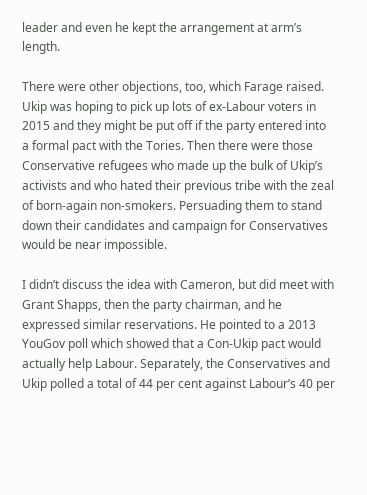leader and even he kept the arrangement at arm’s length.

There were other objections, too, which Farage raised. Ukip was hoping to pick up lots of ex-Labour voters in 2015 and they might be put off if the party entered into a formal pact with the Tories. Then there were those Conservative refugees who made up the bulk of Ukip’s activists and who hated their previous tribe with the zeal of born-again non-smokers. Persuading them to stand down their candidates and campaign for Conservatives would be near impossible.

I didn’t discuss the idea with Cameron, but did meet with Grant Shapps, then the party chairman, and he expressed similar reservations. He pointed to a 2013 YouGov poll which showed that a Con-Ukip pact would actually help Labour. Separately, the Conservatives and Ukip polled a total of 44 per cent against Labour’s 40 per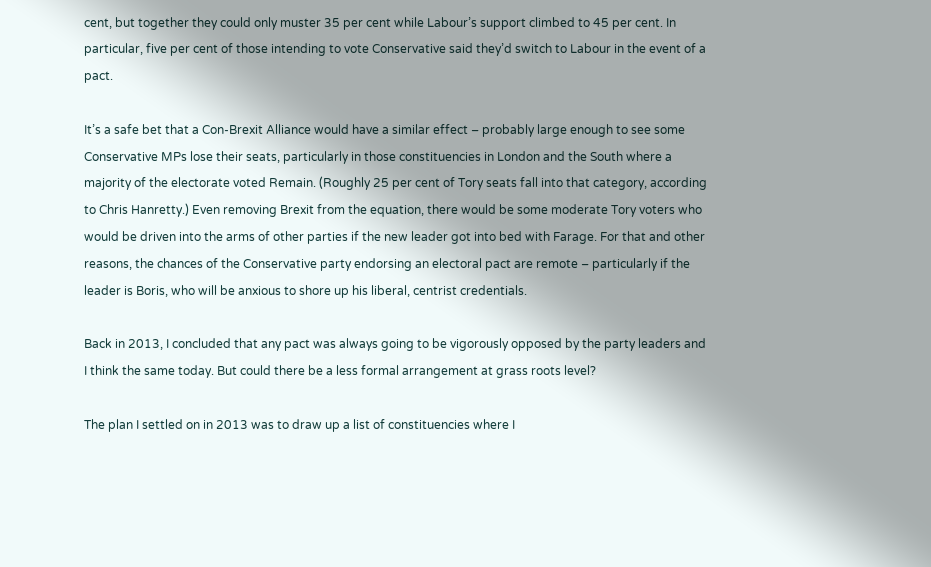cent, but together they could only muster 35 per cent while Labour’s support climbed to 45 per cent. In particular, five per cent of those intending to vote Conservative said they’d switch to Labour in the event of a pact.

It’s a safe bet that a Con-Brexit Alliance would have a similar effect – probably large enough to see some Conservative MPs lose their seats, particularly in those constituencies in London and the South where a majority of the electorate voted Remain. (Roughly 25 per cent of Tory seats fall into that category, according to Chris Hanretty.) Even removing Brexit from the equation, there would be some moderate Tory voters who would be driven into the arms of other parties if the new leader got into bed with Farage. For that and other reasons, the chances of the Conservative party endorsing an electoral pact are remote – particularly if the leader is Boris, who will be anxious to shore up his liberal, centrist credentials.

Back in 2013, I concluded that any pact was always going to be vigorously opposed by the party leaders and I think the same today. But could there be a less formal arrangement at grass roots level?

The plan I settled on in 2013 was to draw up a list of constituencies where I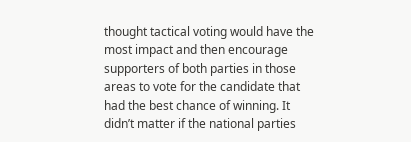thought tactical voting would have the most impact and then encourage supporters of both parties in those areas to vote for the candidate that had the best chance of winning. It didn’t matter if the national parties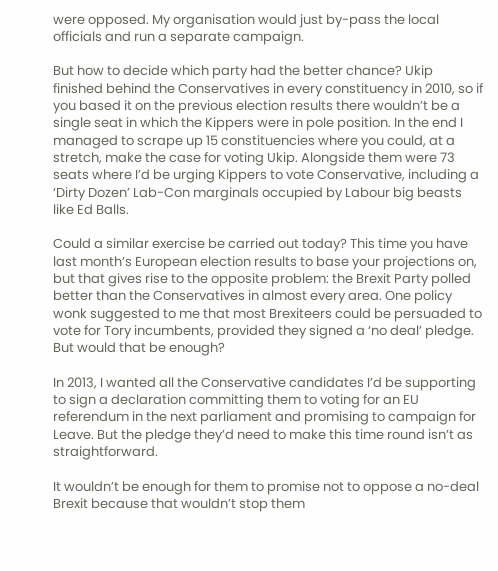were opposed. My organisation would just by-pass the local officials and run a separate campaign.

But how to decide which party had the better chance? Ukip finished behind the Conservatives in every constituency in 2010, so if you based it on the previous election results there wouldn’t be a single seat in which the Kippers were in pole position. In the end I managed to scrape up 15 constituencies where you could, at a stretch, make the case for voting Ukip. Alongside them were 73 seats where I’d be urging Kippers to vote Conservative, including a ‘Dirty Dozen’ Lab-Con marginals occupied by Labour big beasts like Ed Balls.

Could a similar exercise be carried out today? This time you have last month’s European election results to base your projections on, but that gives rise to the opposite problem: the Brexit Party polled better than the Conservatives in almost every area. One policy wonk suggested to me that most Brexiteers could be persuaded to vote for Tory incumbents, provided they signed a ‘no deal’ pledge. But would that be enough?

In 2013, I wanted all the Conservative candidates I’d be supporting to sign a declaration committing them to voting for an EU referendum in the next parliament and promising to campaign for Leave. But the pledge they’d need to make this time round isn’t as straightforward.

It wouldn’t be enough for them to promise not to oppose a no-deal Brexit because that wouldn’t stop them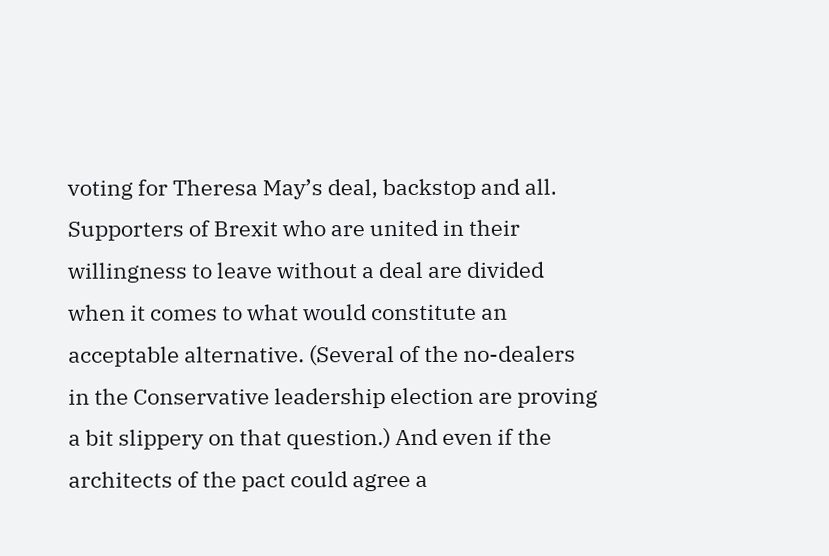voting for Theresa May’s deal, backstop and all. Supporters of Brexit who are united in their willingness to leave without a deal are divided when it comes to what would constitute an acceptable alternative. (Several of the no-dealers in the Conservative leadership election are proving a bit slippery on that question.) And even if the architects of the pact could agree a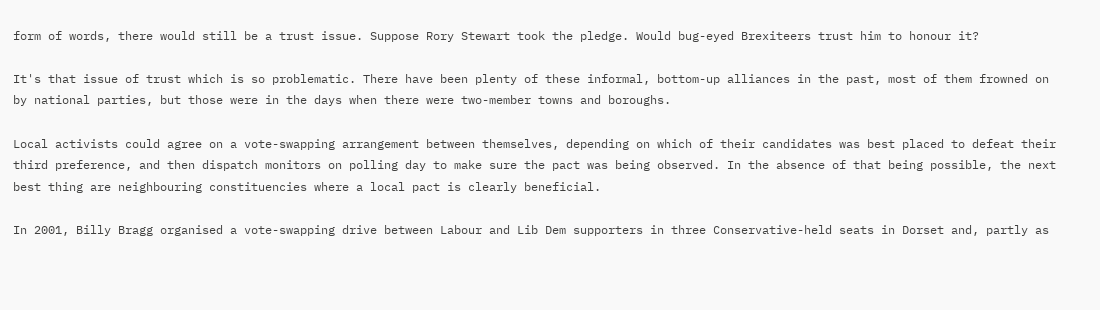form of words, there would still be a trust issue. Suppose Rory Stewart took the pledge. Would bug-eyed Brexiteers trust him to honour it?

It's that issue of trust which is so problematic. There have been plenty of these informal, bottom-up alliances in the past, most of them frowned on by national parties, but those were in the days when there were two-member towns and boroughs.

Local activists could agree on a vote-swapping arrangement between themselves, depending on which of their candidates was best placed to defeat their third preference, and then dispatch monitors on polling day to make sure the pact was being observed. In the absence of that being possible, the next best thing are neighbouring constituencies where a local pact is clearly beneficial.

In 2001, Billy Bragg organised a vote-swapping drive between Labour and Lib Dem supporters in three Conservative-held seats in Dorset and, partly as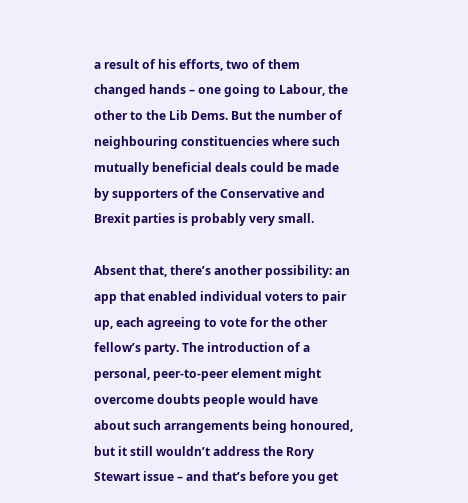a result of his efforts, two of them changed hands – one going to Labour, the other to the Lib Dems. But the number of neighbouring constituencies where such mutually beneficial deals could be made by supporters of the Conservative and Brexit parties is probably very small.

Absent that, there’s another possibility: an app that enabled individual voters to pair up, each agreeing to vote for the other fellow’s party. The introduction of a personal, peer-to-peer element might overcome doubts people would have about such arrangements being honoured, but it still wouldn’t address the Rory Stewart issue – and that’s before you get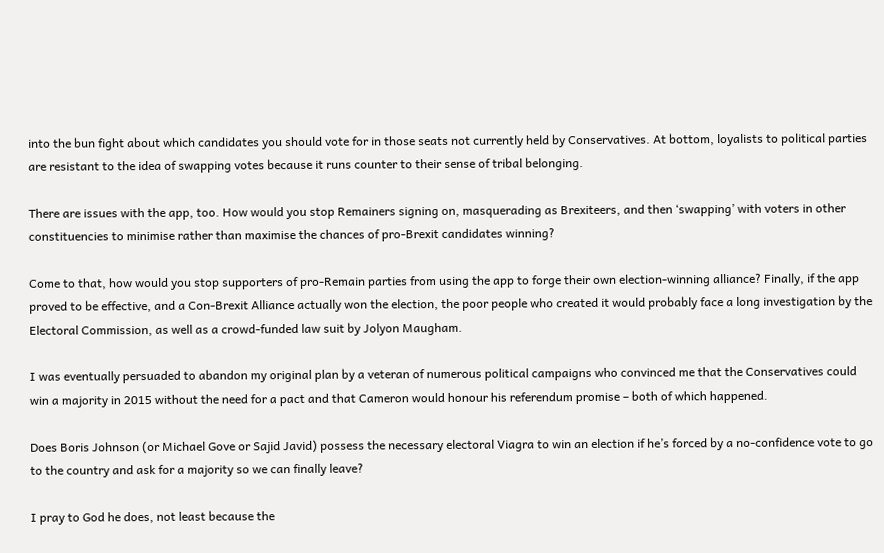into the bun fight about which candidates you should vote for in those seats not currently held by Conservatives. At bottom, loyalists to political parties are resistant to the idea of swapping votes because it runs counter to their sense of tribal belonging.

There are issues with the app, too. How would you stop Remainers signing on, masquerading as Brexiteers, and then ‘swapping’ with voters in other constituencies to minimise rather than maximise the chances of pro-Brexit candidates winning?

Come to that, how would you stop supporters of pro-Remain parties from using the app to forge their own election-winning alliance? Finally, if the app proved to be effective, and a Con-Brexit Alliance actually won the election, the poor people who created it would probably face a long investigation by the Electoral Commission, as well as a crowd-funded law suit by Jolyon Maugham.

I was eventually persuaded to abandon my original plan by a veteran of numerous political campaigns who convinced me that the Conservatives could win a majority in 2015 without the need for a pact and that Cameron would honour his referendum promise – both of which happened.

Does Boris Johnson (or Michael Gove or Sajid Javid) possess the necessary electoral Viagra to win an election if he’s forced by a no-confidence vote to go to the country and ask for a majority so we can finally leave?

I pray to God he does, not least because the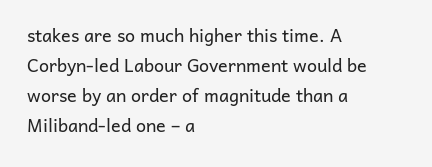stakes are so much higher this time. A Corbyn-led Labour Government would be worse by an order of magnitude than a Miliband-led one – a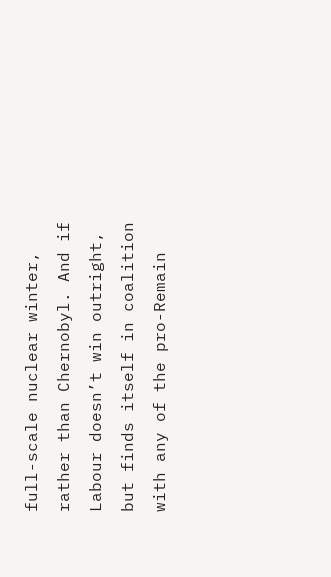full-scale nuclear winter, rather than Chernobyl. And if Labour doesn’t win outright, but finds itself in coalition with any of the pro-Remain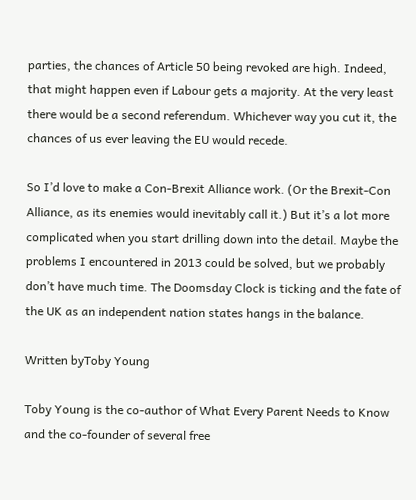parties, the chances of Article 50 being revoked are high. Indeed, that might happen even if Labour gets a majority. At the very least there would be a second referendum. Whichever way you cut it, the chances of us ever leaving the EU would recede.

So I’d love to make a Con-Brexit Alliance work. (Or the Brexit-Con Alliance, as its enemies would inevitably call it.) But it’s a lot more complicated when you start drilling down into the detail. Maybe the problems I encountered in 2013 could be solved, but we probably don’t have much time. The Doomsday Clock is ticking and the fate of the UK as an independent nation states hangs in the balance.

Written byToby Young

Toby Young is the co-author of What Every Parent Needs to Know and the co-founder of several free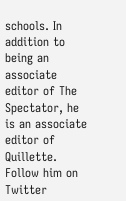schools. In addition to being an associate editor of The Spectator, he is an associate editor of Quillette. Follow him on Twitter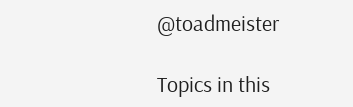@toadmeister

Topics in this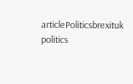articlePoliticsbrexituk politics